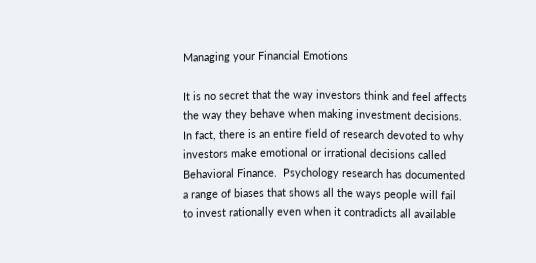Managing your Financial Emotions

It is no secret that the way investors think and feel affects the way they behave when making investment decisions.  In fact, there is an entire field of research devoted to why investors make emotional or irrational decisions called Behavioral Finance.  Psychology research has documented a range of biases that shows all the ways people will fail to invest rationally even when it contradicts all available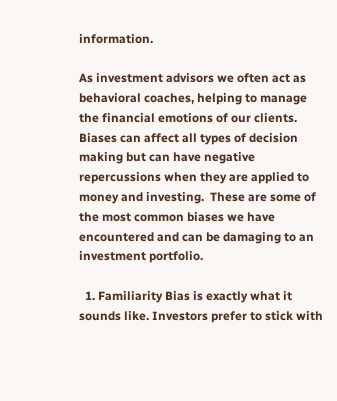information.

As investment advisors we often act as behavioral coaches, helping to manage the financial emotions of our clients.  Biases can affect all types of decision making but can have negative repercussions when they are applied to money and investing.  These are some of the most common biases we have encountered and can be damaging to an investment portfolio.

  1. Familiarity Bias is exactly what it sounds like. Investors prefer to stick with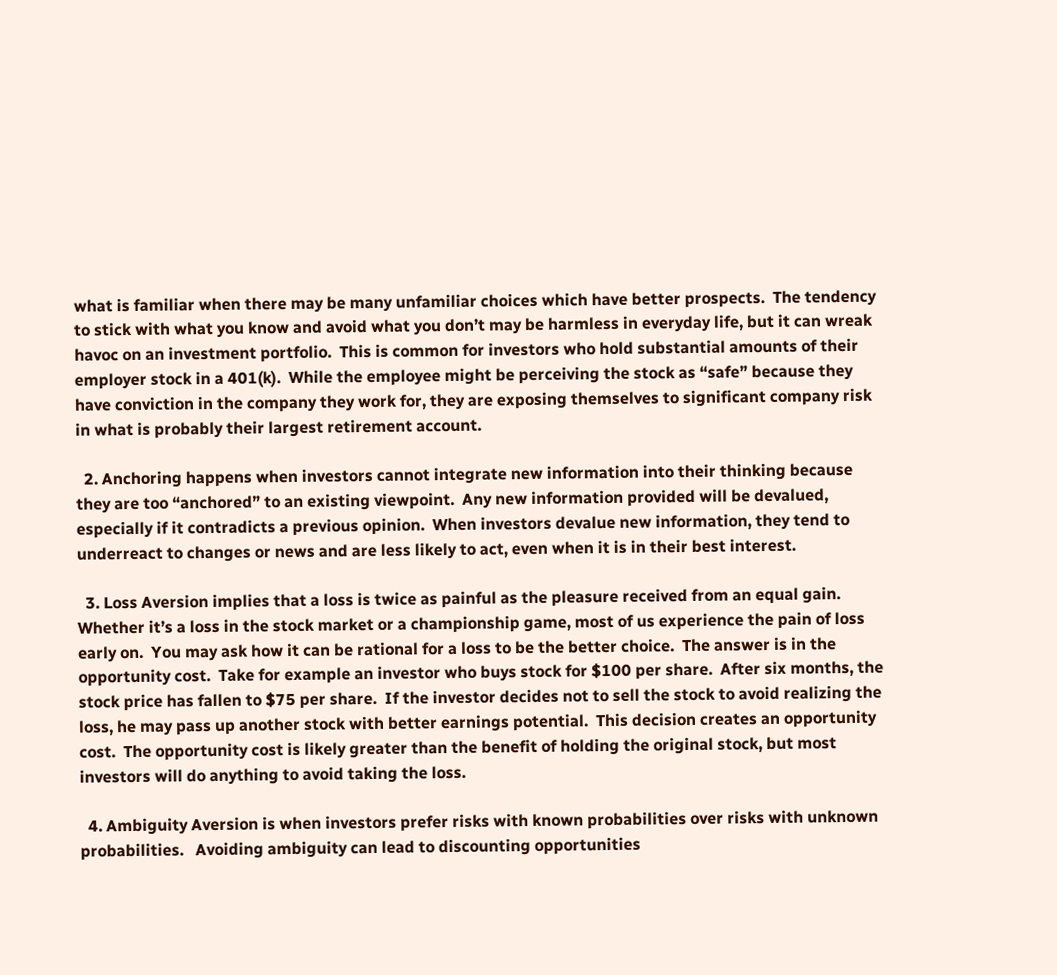what is familiar when there may be many unfamiliar choices which have better prospects.  The tendency to stick with what you know and avoid what you don’t may be harmless in everyday life, but it can wreak havoc on an investment portfolio.  This is common for investors who hold substantial amounts of their employer stock in a 401(k).  While the employee might be perceiving the stock as “safe” because they have conviction in the company they work for, they are exposing themselves to significant company risk in what is probably their largest retirement account.

  2. Anchoring happens when investors cannot integrate new information into their thinking because they are too “anchored” to an existing viewpoint.  Any new information provided will be devalued, especially if it contradicts a previous opinion.  When investors devalue new information, they tend to underreact to changes or news and are less likely to act, even when it is in their best interest.

  3. Loss Aversion implies that a loss is twice as painful as the pleasure received from an equal gain.  Whether it’s a loss in the stock market or a championship game, most of us experience the pain of loss early on.  You may ask how it can be rational for a loss to be the better choice.  The answer is in the opportunity cost.  Take for example an investor who buys stock for $100 per share.  After six months, the stock price has fallen to $75 per share.  If the investor decides not to sell the stock to avoid realizing the loss, he may pass up another stock with better earnings potential.  This decision creates an opportunity cost.  The opportunity cost is likely greater than the benefit of holding the original stock, but most investors will do anything to avoid taking the loss.

  4. Ambiguity Aversion is when investors prefer risks with known probabilities over risks with unknown probabilities.   Avoiding ambiguity can lead to discounting opportunities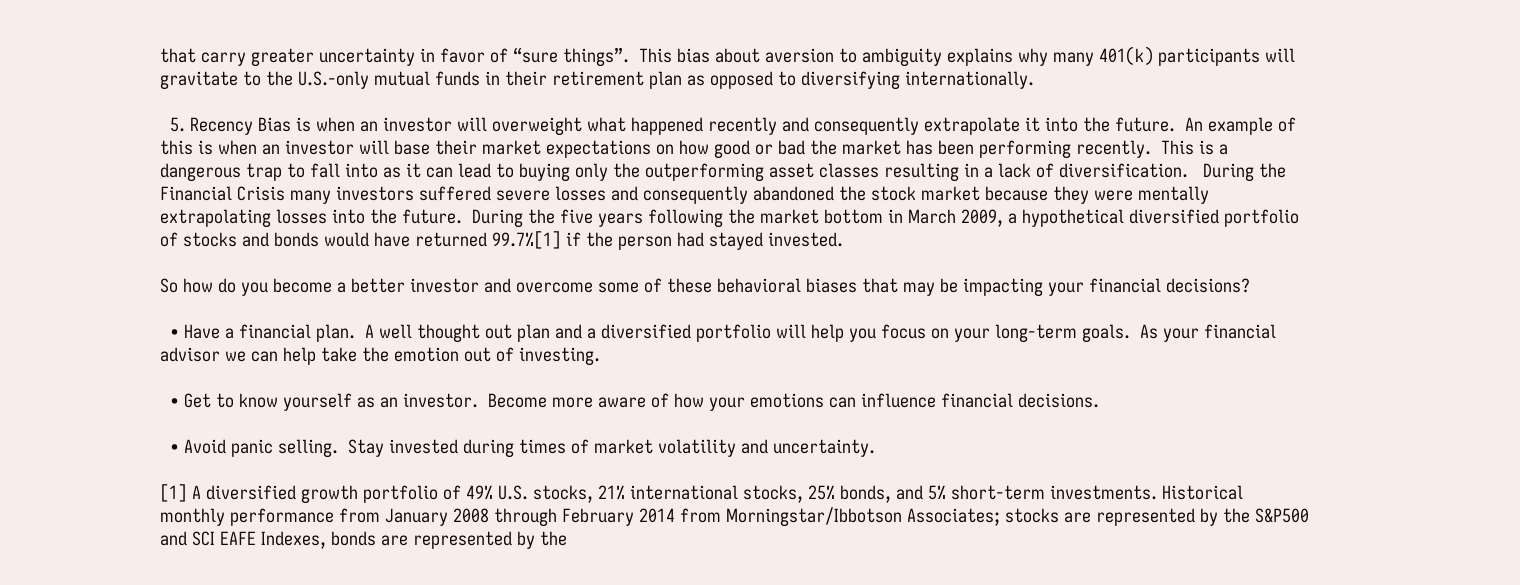that carry greater uncertainty in favor of “sure things”.  This bias about aversion to ambiguity explains why many 401(k) participants will gravitate to the U.S.-only mutual funds in their retirement plan as opposed to diversifying internationally.

  5. Recency Bias is when an investor will overweight what happened recently and consequently extrapolate it into the future.  An example of this is when an investor will base their market expectations on how good or bad the market has been performing recently.  This is a dangerous trap to fall into as it can lead to buying only the outperforming asset classes resulting in a lack of diversification.   During the Financial Crisis many investors suffered severe losses and consequently abandoned the stock market because they were mentally extrapolating losses into the future.  During the five years following the market bottom in March 2009, a hypothetical diversified portfolio of stocks and bonds would have returned 99.7%[1] if the person had stayed invested.

So how do you become a better investor and overcome some of these behavioral biases that may be impacting your financial decisions?

  • Have a financial plan.  A well thought out plan and a diversified portfolio will help you focus on your long-term goals.  As your financial advisor we can help take the emotion out of investing.

  • Get to know yourself as an investor.  Become more aware of how your emotions can influence financial decisions.

  • Avoid panic selling.  Stay invested during times of market volatility and uncertainty.

[1] A diversified growth portfolio of 49% U.S. stocks, 21% international stocks, 25% bonds, and 5% short-term investments. Historical monthly performance from January 2008 through February 2014 from Morningstar/Ibbotson Associates; stocks are represented by the S&P500 and SCI EAFE Indexes, bonds are represented by the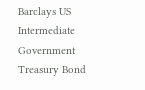Barclays US Intermediate Government Treasury Bond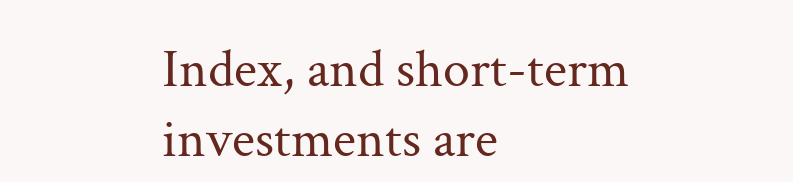Index, and short-term investments are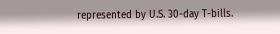represented by U.S. 30-day T-bills.